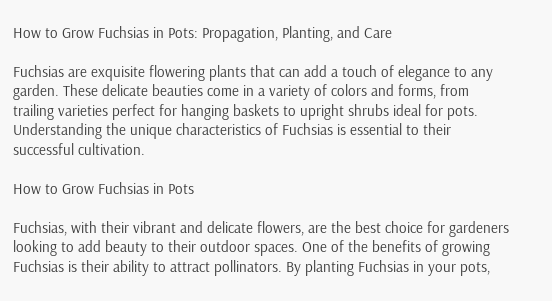How to Grow Fuchsias in Pots: Propagation, Planting, and Care

Fuchsias are exquisite flowering plants that can add a touch of elegance to any garden. These delicate beauties come in a variety of colors and forms, from trailing varieties perfect for hanging baskets to upright shrubs ideal for pots. Understanding the unique characteristics of Fuchsias is essential to their successful cultivation.

How to Grow Fuchsias in Pots

Fuchsias, with their vibrant and delicate flowers, are the best choice for gardeners looking to add beauty to their outdoor spaces. One of the benefits of growing Fuchsias is their ability to attract pollinators. By planting Fuchsias in your pots,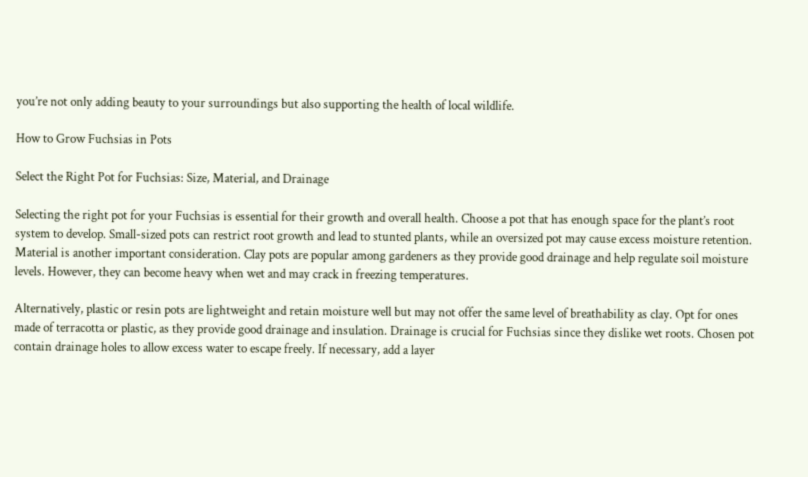you’re not only adding beauty to your surroundings but also supporting the health of local wildlife.

How to Grow Fuchsias in Pots

Select the Right Pot for Fuchsias: Size, Material, and Drainage

Selecting the right pot for your Fuchsias is essential for their growth and overall health. Choose a pot that has enough space for the plant’s root system to develop. Small-sized pots can restrict root growth and lead to stunted plants, while an oversized pot may cause excess moisture retention. Material is another important consideration. Clay pots are popular among gardeners as they provide good drainage and help regulate soil moisture levels. However, they can become heavy when wet and may crack in freezing temperatures.

Alternatively, plastic or resin pots are lightweight and retain moisture well but may not offer the same level of breathability as clay. Opt for ones made of terracotta or plastic, as they provide good drainage and insulation. Drainage is crucial for Fuchsias since they dislike wet roots. Chosen pot contain drainage holes to allow excess water to escape freely. If necessary, add a layer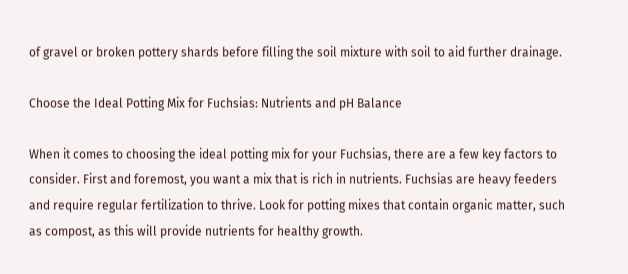of gravel or broken pottery shards before filling the soil mixture with soil to aid further drainage.

Choose the Ideal Potting Mix for Fuchsias: Nutrients and pH Balance

When it comes to choosing the ideal potting mix for your Fuchsias, there are a few key factors to consider. First and foremost, you want a mix that is rich in nutrients. Fuchsias are heavy feeders and require regular fertilization to thrive. Look for potting mixes that contain organic matter, such as compost, as this will provide nutrients for healthy growth.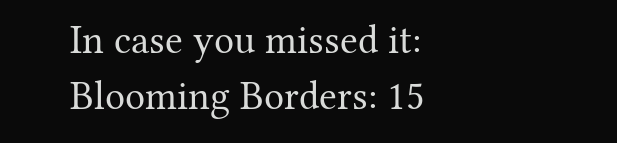In case you missed it: Blooming Borders: 15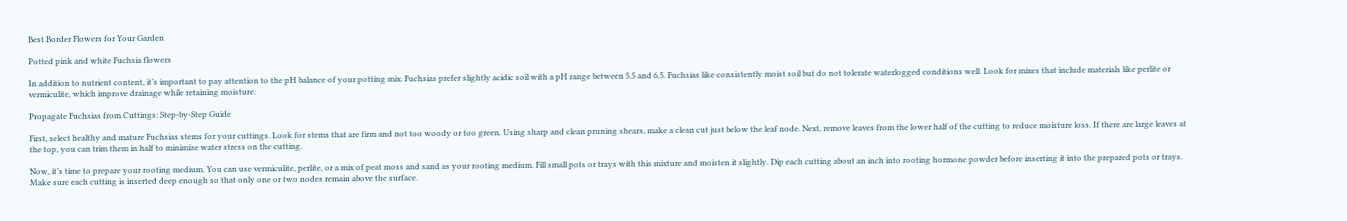Best Border Flowers for Your Garden

Potted pink and white Fuchsia flowers

In addition to nutrient content, it’s important to pay attention to the pH balance of your potting mix. Fuchsias prefer slightly acidic soil with a pH range between 5.5 and 6.5. Fuchsias like consistently moist soil but do not tolerate waterlogged conditions well. Look for mixes that include materials like perlite or vermiculite, which improve drainage while retaining moisture.

Propagate Fuchsias from Cuttings: Step-by-Step Guide

First, select healthy and mature Fuchsias stems for your cuttings. Look for stems that are firm and not too woody or too green. Using sharp and clean pruning shears, make a clean cut just below the leaf node. Next, remove leaves from the lower half of the cutting to reduce moisture loss. If there are large leaves at the top, you can trim them in half to minimize water stress on the cutting.

Now, it’s time to prepare your rooting medium. You can use vermiculite, perlite, or a mix of peat moss and sand as your rooting medium. Fill small pots or trays with this mixture and moisten it slightly. Dip each cutting about an inch into rooting hormone powder before inserting it into the prepared pots or trays. Make sure each cutting is inserted deep enough so that only one or two nodes remain above the surface.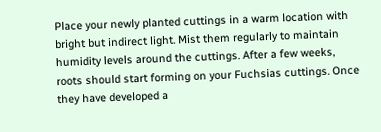Place your newly planted cuttings in a warm location with bright but indirect light. Mist them regularly to maintain humidity levels around the cuttings. After a few weeks, roots should start forming on your Fuchsias cuttings. Once they have developed a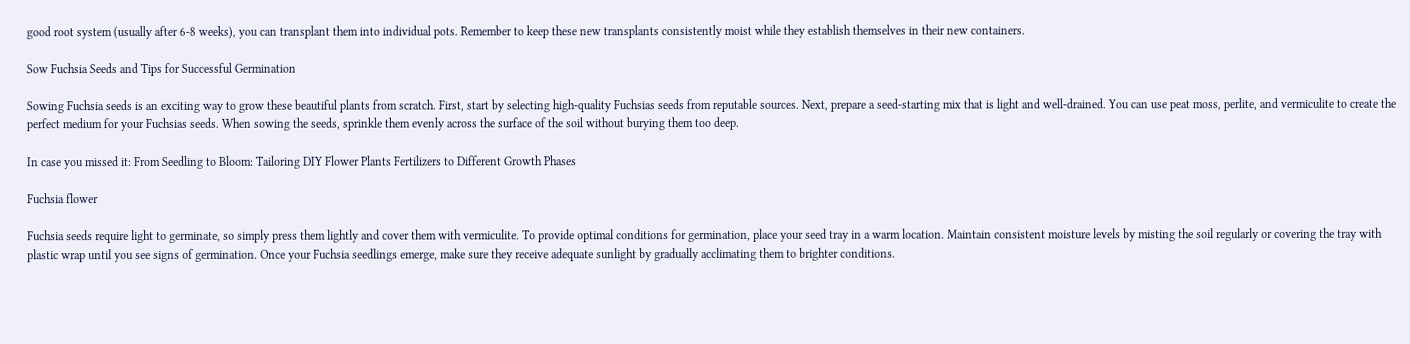good root system (usually after 6-8 weeks), you can transplant them into individual pots. Remember to keep these new transplants consistently moist while they establish themselves in their new containers.

Sow Fuchsia Seeds and Tips for Successful Germination

Sowing Fuchsia seeds is an exciting way to grow these beautiful plants from scratch. First, start by selecting high-quality Fuchsias seeds from reputable sources. Next, prepare a seed-starting mix that is light and well-drained. You can use peat moss, perlite, and vermiculite to create the perfect medium for your Fuchsias seeds. When sowing the seeds, sprinkle them evenly across the surface of the soil without burying them too deep.

In case you missed it: From Seedling to Bloom: Tailoring DIY Flower Plants Fertilizers to Different Growth Phases

Fuchsia flower

Fuchsia seeds require light to germinate, so simply press them lightly and cover them with vermiculite. To provide optimal conditions for germination, place your seed tray in a warm location. Maintain consistent moisture levels by misting the soil regularly or covering the tray with plastic wrap until you see signs of germination. Once your Fuchsia seedlings emerge, make sure they receive adequate sunlight by gradually acclimating them to brighter conditions.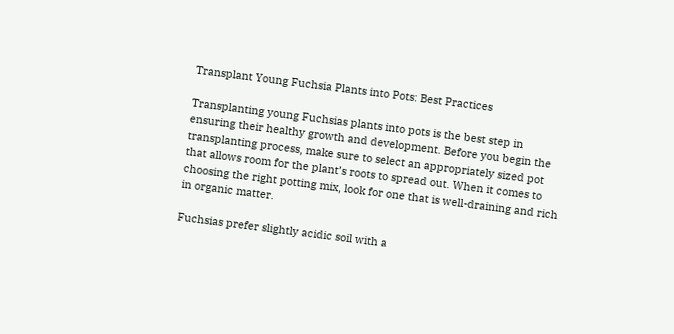Transplant Young Fuchsia Plants into Pots: Best Practices

Transplanting young Fuchsias plants into pots is the best step in ensuring their healthy growth and development. Before you begin the transplanting process, make sure to select an appropriately sized pot that allows room for the plant’s roots to spread out. When it comes to choosing the right potting mix, look for one that is well-draining and rich in organic matter.

Fuchsias prefer slightly acidic soil with a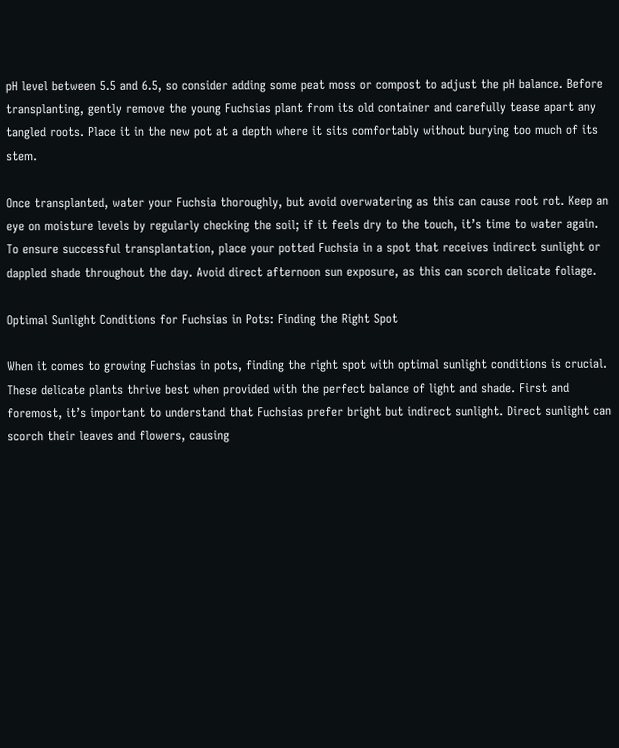pH level between 5.5 and 6.5, so consider adding some peat moss or compost to adjust the pH balance. Before transplanting, gently remove the young Fuchsias plant from its old container and carefully tease apart any tangled roots. Place it in the new pot at a depth where it sits comfortably without burying too much of its stem.

Once transplanted, water your Fuchsia thoroughly, but avoid overwatering as this can cause root rot. Keep an eye on moisture levels by regularly checking the soil; if it feels dry to the touch, it’s time to water again. To ensure successful transplantation, place your potted Fuchsia in a spot that receives indirect sunlight or dappled shade throughout the day. Avoid direct afternoon sun exposure, as this can scorch delicate foliage.

Optimal Sunlight Conditions for Fuchsias in Pots: Finding the Right Spot

When it comes to growing Fuchsias in pots, finding the right spot with optimal sunlight conditions is crucial. These delicate plants thrive best when provided with the perfect balance of light and shade. First and foremost, it’s important to understand that Fuchsias prefer bright but indirect sunlight. Direct sunlight can scorch their leaves and flowers, causing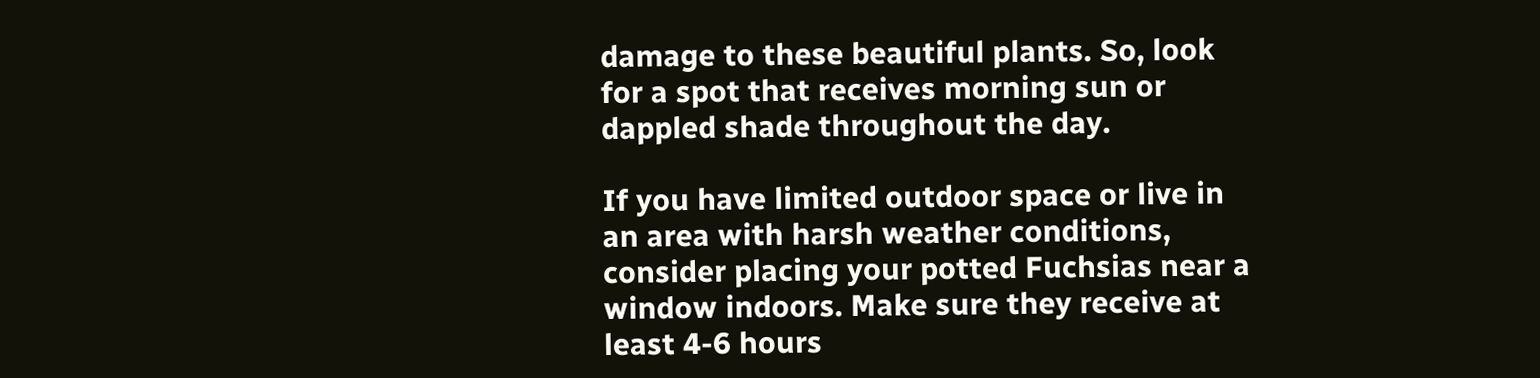damage to these beautiful plants. So, look for a spot that receives morning sun or dappled shade throughout the day.

If you have limited outdoor space or live in an area with harsh weather conditions, consider placing your potted Fuchsias near a window indoors. Make sure they receive at least 4-6 hours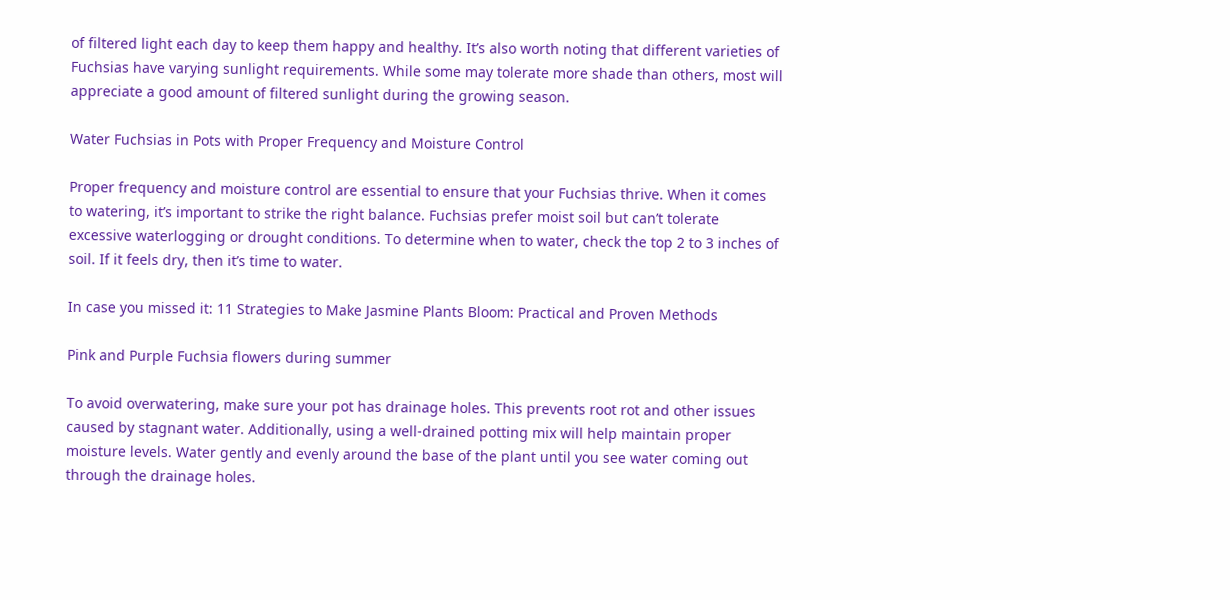of filtered light each day to keep them happy and healthy. It’s also worth noting that different varieties of Fuchsias have varying sunlight requirements. While some may tolerate more shade than others, most will appreciate a good amount of filtered sunlight during the growing season.

Water Fuchsias in Pots with Proper Frequency and Moisture Control

Proper frequency and moisture control are essential to ensure that your Fuchsias thrive. When it comes to watering, it’s important to strike the right balance. Fuchsias prefer moist soil but can’t tolerate excessive waterlogging or drought conditions. To determine when to water, check the top 2 to 3 inches of soil. If it feels dry, then it’s time to water.

In case you missed it: 11 Strategies to Make Jasmine Plants Bloom: Practical and Proven Methods

Pink and Purple Fuchsia flowers during summer

To avoid overwatering, make sure your pot has drainage holes. This prevents root rot and other issues caused by stagnant water. Additionally, using a well-drained potting mix will help maintain proper moisture levels. Water gently and evenly around the base of the plant until you see water coming out through the drainage holes.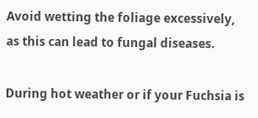Avoid wetting the foliage excessively, as this can lead to fungal diseases.

During hot weather or if your Fuchsia is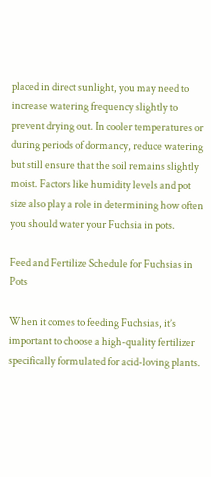placed in direct sunlight, you may need to increase watering frequency slightly to prevent drying out. In cooler temperatures or during periods of dormancy, reduce watering but still ensure that the soil remains slightly moist. Factors like humidity levels and pot size also play a role in determining how often you should water your Fuchsia in pots.

Feed and Fertilize Schedule for Fuchsias in Pots

When it comes to feeding Fuchsias, it’s important to choose a high-quality fertilizer specifically formulated for acid-loving plants.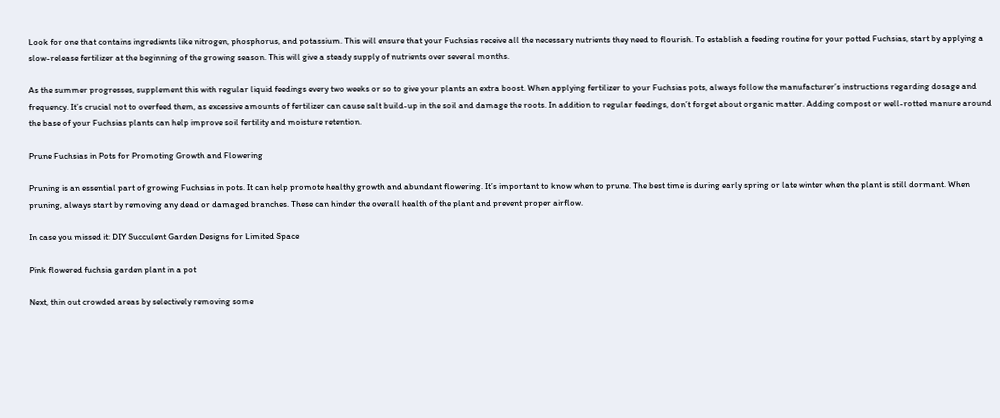Look for one that contains ingredients like nitrogen, phosphorus, and potassium. This will ensure that your Fuchsias receive all the necessary nutrients they need to flourish. To establish a feeding routine for your potted Fuchsias, start by applying a slow-release fertilizer at the beginning of the growing season. This will give a steady supply of nutrients over several months.

As the summer progresses, supplement this with regular liquid feedings every two weeks or so to give your plants an extra boost. When applying fertilizer to your Fuchsias pots, always follow the manufacturer’s instructions regarding dosage and frequency. It’s crucial not to overfeed them, as excessive amounts of fertilizer can cause salt build-up in the soil and damage the roots. In addition to regular feedings, don’t forget about organic matter. Adding compost or well-rotted manure around the base of your Fuchsias plants can help improve soil fertility and moisture retention.

Prune Fuchsias in Pots for Promoting Growth and Flowering

Pruning is an essential part of growing Fuchsias in pots. It can help promote healthy growth and abundant flowering. It’s important to know when to prune. The best time is during early spring or late winter when the plant is still dormant. When pruning, always start by removing any dead or damaged branches. These can hinder the overall health of the plant and prevent proper airflow.

In case you missed it: DIY Succulent Garden Designs for Limited Space

Pink flowered fuchsia garden plant in a pot

Next, thin out crowded areas by selectively removing some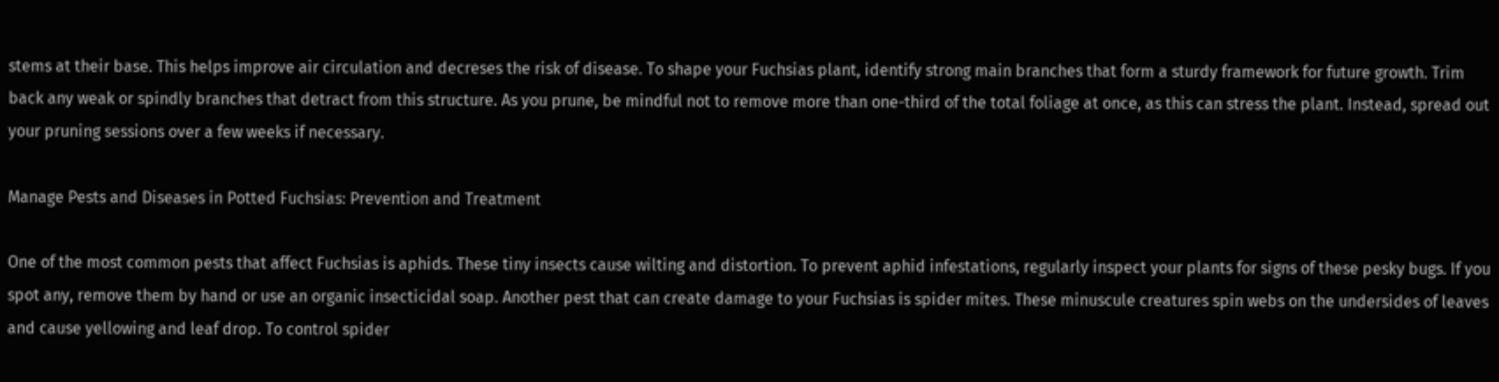stems at their base. This helps improve air circulation and decreses the risk of disease. To shape your Fuchsias plant, identify strong main branches that form a sturdy framework for future growth. Trim back any weak or spindly branches that detract from this structure. As you prune, be mindful not to remove more than one-third of the total foliage at once, as this can stress the plant. Instead, spread out your pruning sessions over a few weeks if necessary.

Manage Pests and Diseases in Potted Fuchsias: Prevention and Treatment

One of the most common pests that affect Fuchsias is aphids. These tiny insects cause wilting and distortion. To prevent aphid infestations, regularly inspect your plants for signs of these pesky bugs. If you spot any, remove them by hand or use an organic insecticidal soap. Another pest that can create damage to your Fuchsias is spider mites. These minuscule creatures spin webs on the undersides of leaves and cause yellowing and leaf drop. To control spider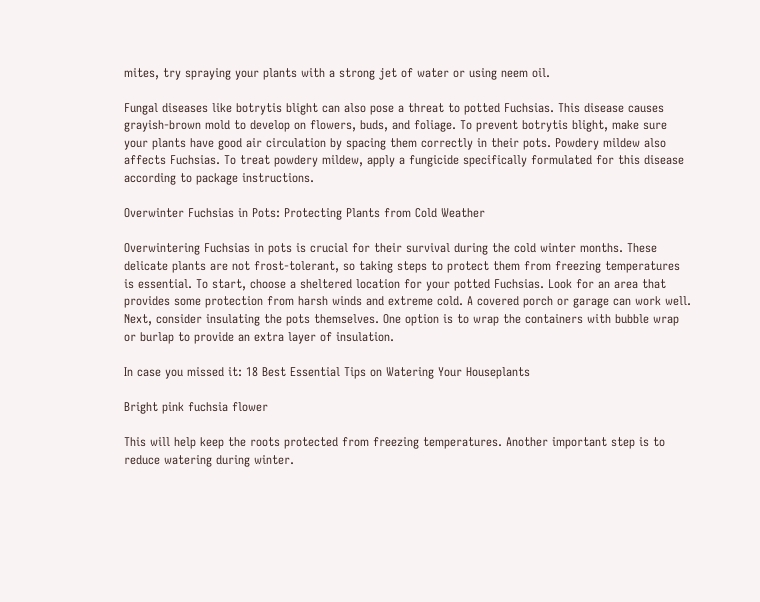mites, try spraying your plants with a strong jet of water or using neem oil.

Fungal diseases like botrytis blight can also pose a threat to potted Fuchsias. This disease causes grayish-brown mold to develop on flowers, buds, and foliage. To prevent botrytis blight, make sure your plants have good air circulation by spacing them correctly in their pots. Powdery mildew also affects Fuchsias. To treat powdery mildew, apply a fungicide specifically formulated for this disease according to package instructions.

Overwinter Fuchsias in Pots: Protecting Plants from Cold Weather

Overwintering Fuchsias in pots is crucial for their survival during the cold winter months. These delicate plants are not frost-tolerant, so taking steps to protect them from freezing temperatures is essential. To start, choose a sheltered location for your potted Fuchsias. Look for an area that provides some protection from harsh winds and extreme cold. A covered porch or garage can work well. Next, consider insulating the pots themselves. One option is to wrap the containers with bubble wrap or burlap to provide an extra layer of insulation.

In case you missed it: 18 Best Essential Tips on Watering Your Houseplants

Bright pink fuchsia flower

This will help keep the roots protected from freezing temperatures. Another important step is to reduce watering during winter.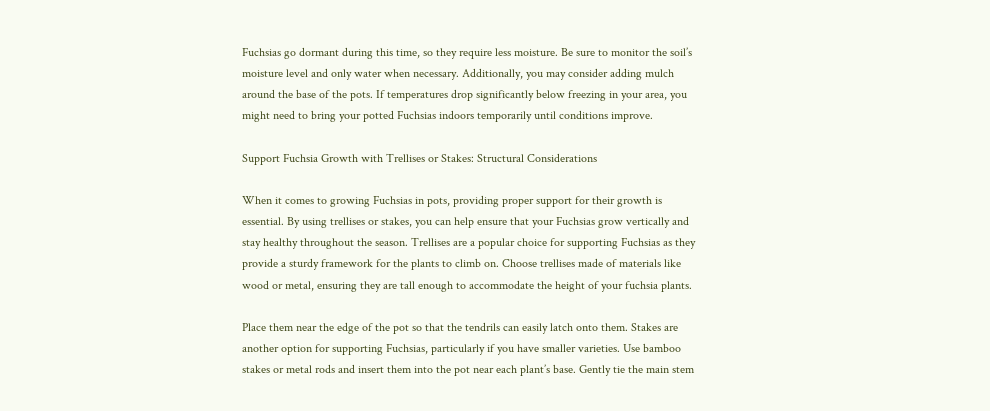Fuchsias go dormant during this time, so they require less moisture. Be sure to monitor the soil’s moisture level and only water when necessary. Additionally, you may consider adding mulch around the base of the pots. If temperatures drop significantly below freezing in your area, you might need to bring your potted Fuchsias indoors temporarily until conditions improve.

Support Fuchsia Growth with Trellises or Stakes: Structural Considerations

When it comes to growing Fuchsias in pots, providing proper support for their growth is essential. By using trellises or stakes, you can help ensure that your Fuchsias grow vertically and stay healthy throughout the season. Trellises are a popular choice for supporting Fuchsias as they provide a sturdy framework for the plants to climb on. Choose trellises made of materials like wood or metal, ensuring they are tall enough to accommodate the height of your fuchsia plants.

Place them near the edge of the pot so that the tendrils can easily latch onto them. Stakes are another option for supporting Fuchsias, particularly if you have smaller varieties. Use bamboo stakes or metal rods and insert them into the pot near each plant’s base. Gently tie the main stem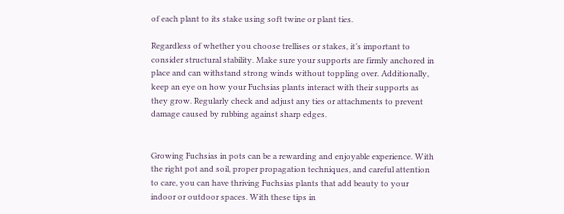of each plant to its stake using soft twine or plant ties.

Regardless of whether you choose trellises or stakes, it’s important to consider structural stability. Make sure your supports are firmly anchored in place and can withstand strong winds without toppling over. Additionally, keep an eye on how your Fuchsias plants interact with their supports as they grow. Regularly check and adjust any ties or attachments to prevent damage caused by rubbing against sharp edges.


Growing Fuchsias in pots can be a rewarding and enjoyable experience. With the right pot and soil, proper propagation techniques, and careful attention to care, you can have thriving Fuchsias plants that add beauty to your indoor or outdoor spaces. With these tips in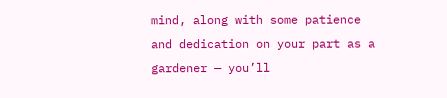mind, along with some patience and dedication on your part as a gardener — you’ll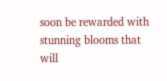soon be rewarded with stunning blooms that will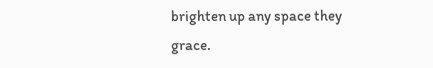brighten up any space they grace.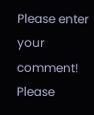Please enter your comment!
Please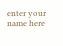enter your name here